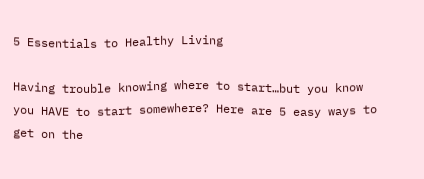5 Essentials to Healthy Living

Having trouble knowing where to start…but you know you HAVE to start somewhere? Here are 5 easy ways to get on the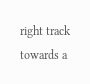right track towards a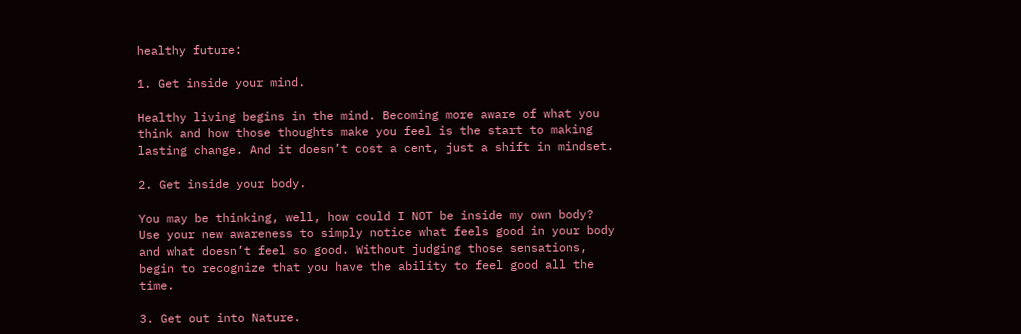healthy future:

1. Get inside your mind.

Healthy living begins in the mind. Becoming more aware of what you think and how those thoughts make you feel is the start to making lasting change. And it doesn’t cost a cent, just a shift in mindset.

2. Get inside your body.

You may be thinking, well, how could I NOT be inside my own body? Use your new awareness to simply notice what feels good in your body and what doesn’t feel so good. Without judging those sensations, begin to recognize that you have the ability to feel good all the time.

3. Get out into Nature.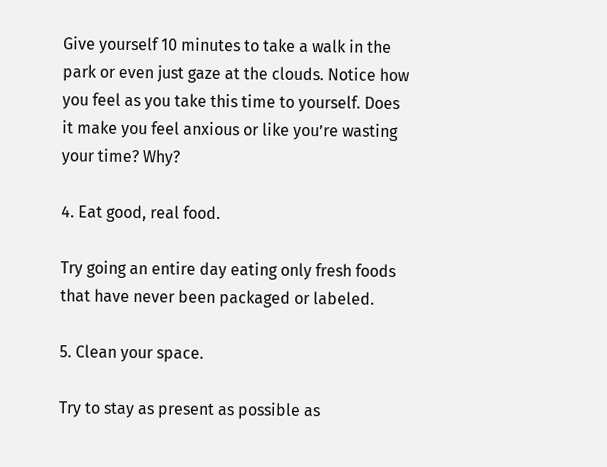Give yourself 10 minutes to take a walk in the park or even just gaze at the clouds. Notice how you feel as you take this time to yourself. Does it make you feel anxious or like you’re wasting your time? Why?

4. Eat good, real food.

Try going an entire day eating only fresh foods that have never been packaged or labeled.

5. Clean your space.

Try to stay as present as possible as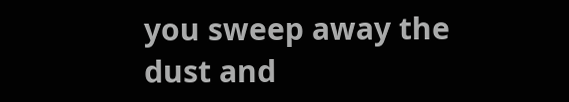you sweep away the dust and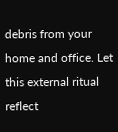debris from your home and office. Let this external ritual reflect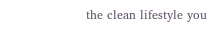the clean lifestyle you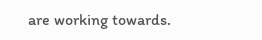are working towards.